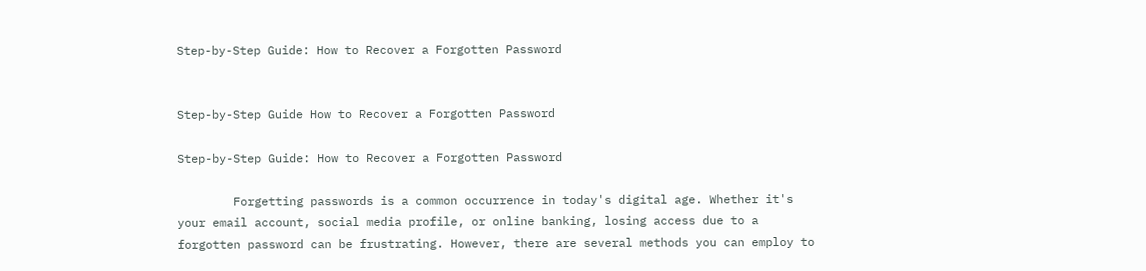Step-by-Step Guide: How to Recover a Forgotten Password


Step-by-Step Guide How to Recover a Forgotten Password

Step-by-Step Guide: How to Recover a Forgotten Password

        Forgetting passwords is a common occurrence in today's digital age. Whether it's your email account, social media profile, or online banking, losing access due to a forgotten password can be frustrating. However, there are several methods you can employ to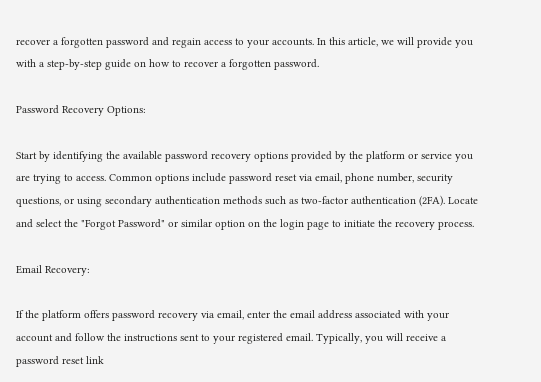recover a forgotten password and regain access to your accounts. In this article, we will provide you with a step-by-step guide on how to recover a forgotten password.

Password Recovery Options:

Start by identifying the available password recovery options provided by the platform or service you are trying to access. Common options include password reset via email, phone number, security questions, or using secondary authentication methods such as two-factor authentication (2FA). Locate and select the "Forgot Password" or similar option on the login page to initiate the recovery process.

Email Recovery:

If the platform offers password recovery via email, enter the email address associated with your account and follow the instructions sent to your registered email. Typically, you will receive a password reset link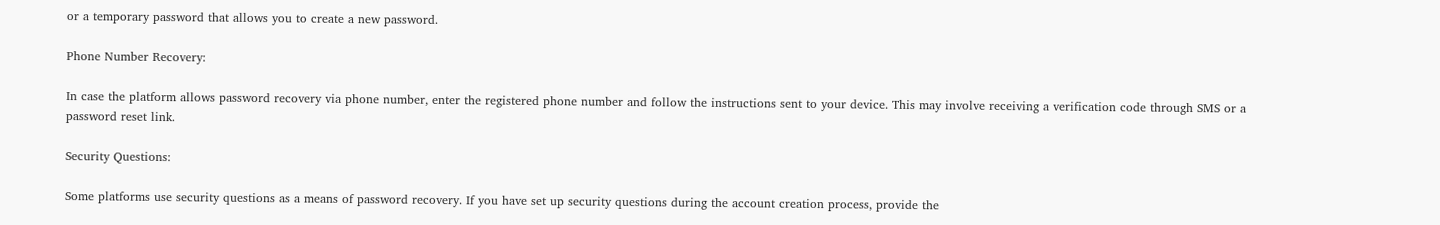or a temporary password that allows you to create a new password.

Phone Number Recovery:

In case the platform allows password recovery via phone number, enter the registered phone number and follow the instructions sent to your device. This may involve receiving a verification code through SMS or a password reset link.

Security Questions:

Some platforms use security questions as a means of password recovery. If you have set up security questions during the account creation process, provide the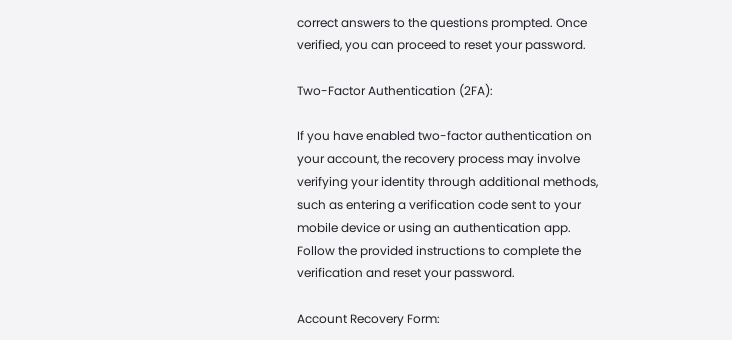correct answers to the questions prompted. Once verified, you can proceed to reset your password.

Two-Factor Authentication (2FA):

If you have enabled two-factor authentication on your account, the recovery process may involve verifying your identity through additional methods, such as entering a verification code sent to your mobile device or using an authentication app. Follow the provided instructions to complete the verification and reset your password.

Account Recovery Form: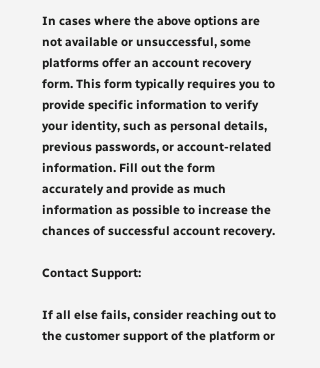In cases where the above options are not available or unsuccessful, some platforms offer an account recovery form. This form typically requires you to provide specific information to verify your identity, such as personal details, previous passwords, or account-related information. Fill out the form accurately and provide as much information as possible to increase the chances of successful account recovery.

Contact Support:

If all else fails, consider reaching out to the customer support of the platform or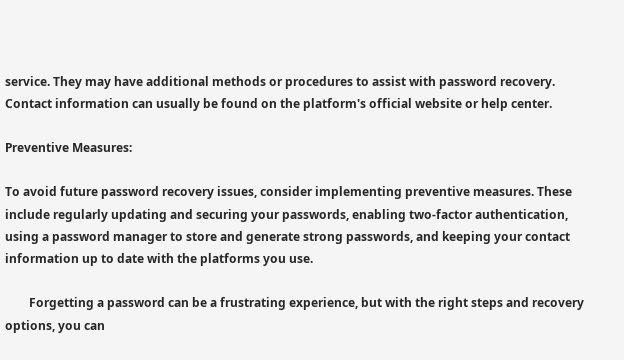service. They may have additional methods or procedures to assist with password recovery. Contact information can usually be found on the platform's official website or help center.

Preventive Measures:

To avoid future password recovery issues, consider implementing preventive measures. These include regularly updating and securing your passwords, enabling two-factor authentication, using a password manager to store and generate strong passwords, and keeping your contact information up to date with the platforms you use.

        Forgetting a password can be a frustrating experience, but with the right steps and recovery options, you can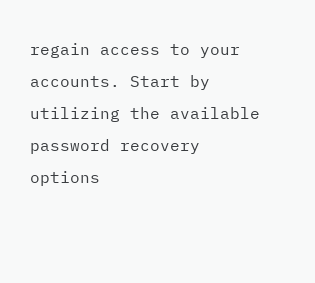regain access to your accounts. Start by utilizing the available password recovery options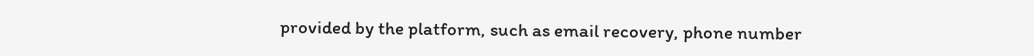provided by the platform, such as email recovery, phone number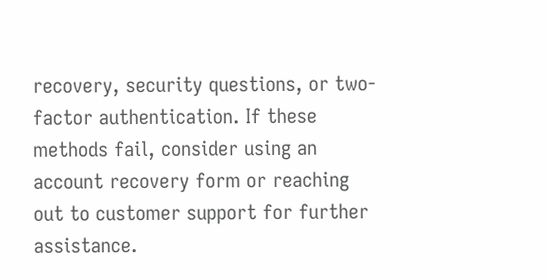recovery, security questions, or two-factor authentication. If these methods fail, consider using an account recovery form or reaching out to customer support for further assistance.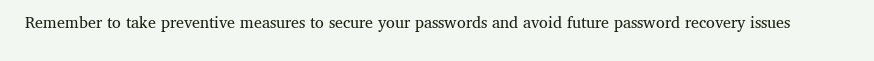Remember to take preventive measures to secure your passwords and avoid future password recovery issues